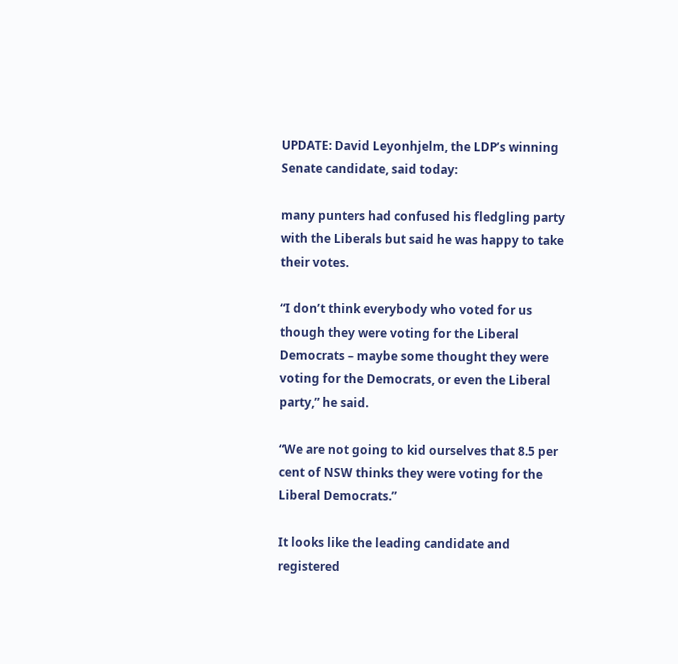UPDATE: David Leyonhjelm, the LDP’s winning Senate candidate, said today:

many punters had confused his fledgling party with the Liberals but said he was happy to take their votes.

“I don’t think everybody who voted for us though they were voting for the Liberal Democrats – maybe some thought they were voting for the Democrats, or even the Liberal party,” he said.

“We are not going to kid ourselves that 8.5 per cent of NSW thinks they were voting for the Liberal Democrats.”

It looks like the leading candidate and registered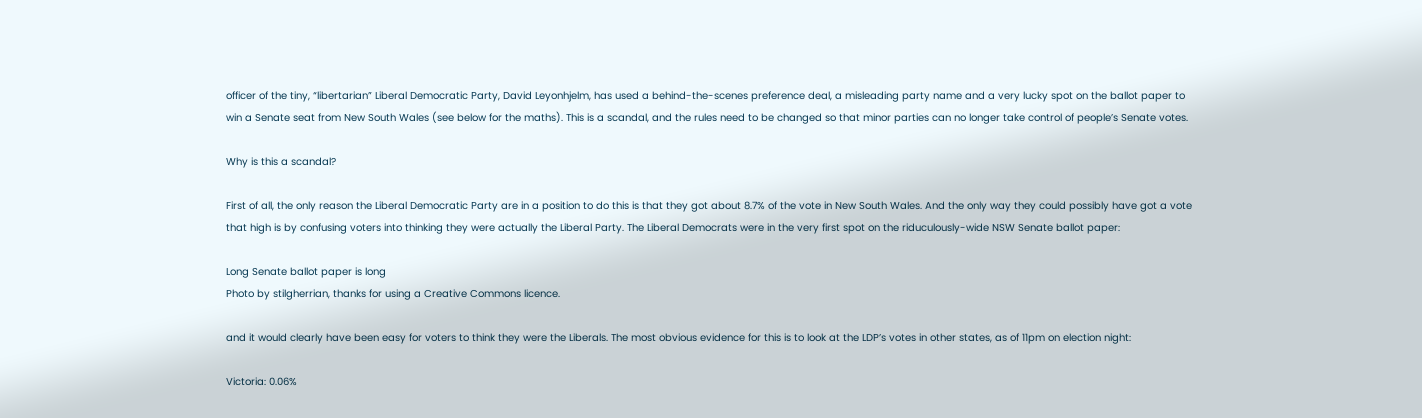officer of the tiny, “libertarian” Liberal Democratic Party, David Leyonhjelm, has used a behind-the-scenes preference deal, a misleading party name and a very lucky spot on the ballot paper to win a Senate seat from New South Wales (see below for the maths). This is a scandal, and the rules need to be changed so that minor parties can no longer take control of people’s Senate votes.

Why is this a scandal?

First of all, the only reason the Liberal Democratic Party are in a position to do this is that they got about 8.7% of the vote in New South Wales. And the only way they could possibly have got a vote that high is by confusing voters into thinking they were actually the Liberal Party. The Liberal Democrats were in the very first spot on the riduculously-wide NSW Senate ballot paper:

Long Senate ballot paper is long
Photo by stilgherrian, thanks for using a Creative Commons licence.

and it would clearly have been easy for voters to think they were the Liberals. The most obvious evidence for this is to look at the LDP’s votes in other states, as of 11pm on election night:

Victoria: 0.06%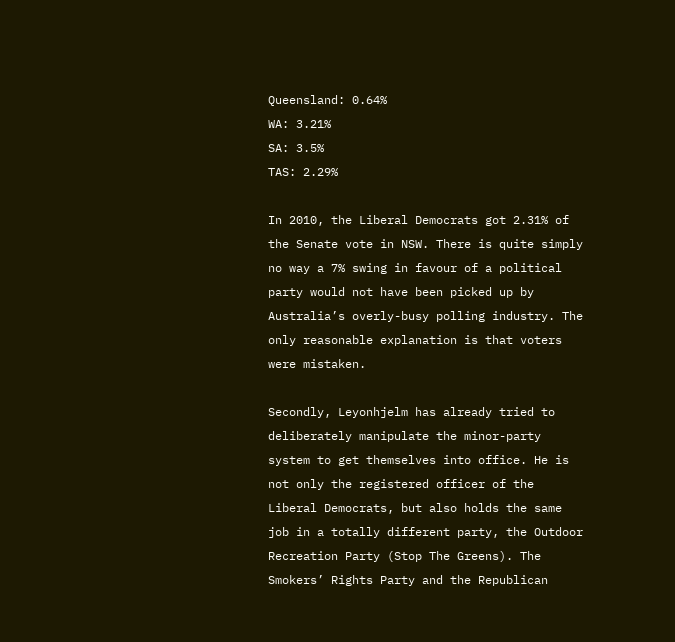Queensland: 0.64%
WA: 3.21%
SA: 3.5%
TAS: 2.29%

In 2010, the Liberal Democrats got 2.31% of the Senate vote in NSW. There is quite simply no way a 7% swing in favour of a political party would not have been picked up by Australia’s overly-busy polling industry. The only reasonable explanation is that voters were mistaken.

Secondly, Leyonhjelm has already tried to deliberately manipulate the minor-party system to get themselves into office. He is not only the registered officer of the Liberal Democrats, but also holds the same job in a totally different party, the Outdoor Recreation Party (Stop The Greens). The Smokers’ Rights Party and the Republican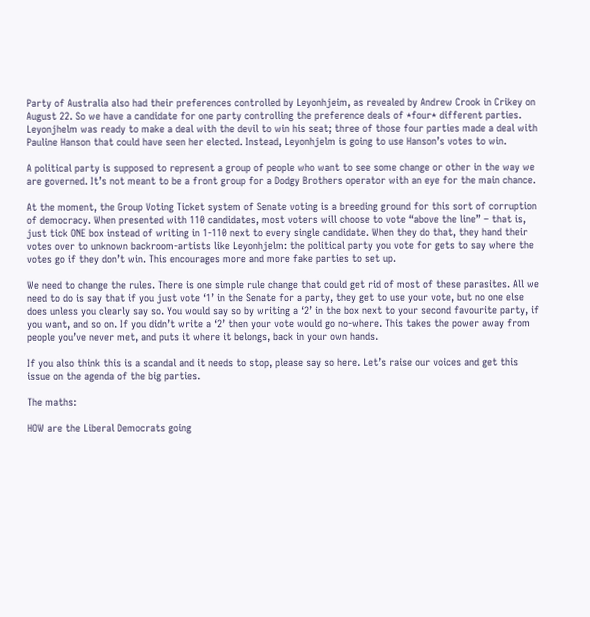Party of Australia also had their preferences controlled by Leyonhjeim, as revealed by Andrew Crook in Crikey on August 22. So we have a candidate for one party controlling the preference deals of *four* different parties. Leyonjhelm was ready to make a deal with the devil to win his seat; three of those four parties made a deal with Pauline Hanson that could have seen her elected. Instead, Leyonhjelm is going to use Hanson’s votes to win.

A political party is supposed to represent a group of people who want to see some change or other in the way we are governed. It’s not meant to be a front group for a Dodgy Brothers operator with an eye for the main chance.

At the moment, the Group Voting Ticket system of Senate voting is a breeding ground for this sort of corruption of democracy. When presented with 110 candidates, most voters will choose to vote “above the line” – that is, just tick ONE box instead of writing in 1-110 next to every single candidate. When they do that, they hand their votes over to unknown backroom-artists like Leyonhjelm: the political party you vote for gets to say where the votes go if they don’t win. This encourages more and more fake parties to set up.

We need to change the rules. There is one simple rule change that could get rid of most of these parasites. All we need to do is say that if you just vote ‘1’ in the Senate for a party, they get to use your vote, but no one else does unless you clearly say so. You would say so by writing a ‘2’ in the box next to your second favourite party, if you want, and so on. If you didn’t write a ‘2’ then your vote would go no-where. This takes the power away from people you’ve never met, and puts it where it belongs, back in your own hands.

If you also think this is a scandal and it needs to stop, please say so here. Let’s raise our voices and get this issue on the agenda of the big parties.

The maths:

HOW are the Liberal Democrats going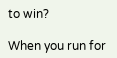to win?

When you run for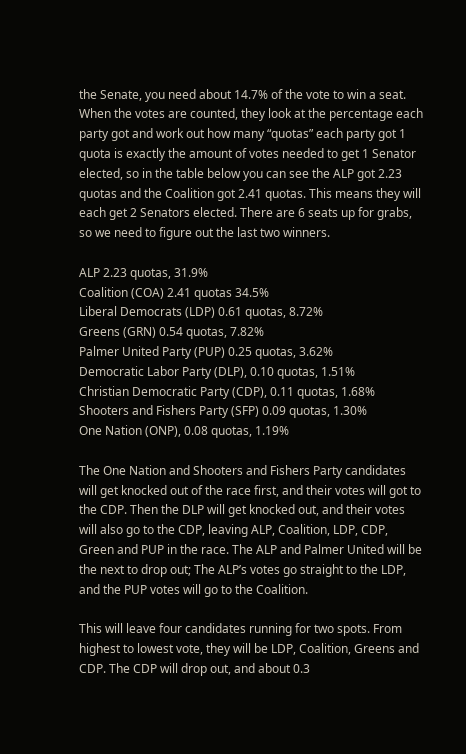the Senate, you need about 14.7% of the vote to win a seat. When the votes are counted, they look at the percentage each party got and work out how many “quotas” each party got 1 quota is exactly the amount of votes needed to get 1 Senator elected, so in the table below you can see the ALP got 2.23 quotas and the Coalition got 2.41 quotas. This means they will each get 2 Senators elected. There are 6 seats up for grabs, so we need to figure out the last two winners.

ALP 2.23 quotas, 31.9%
Coalition (COA) 2.41 quotas 34.5%
Liberal Democrats (LDP) 0.61 quotas, 8.72%
Greens (GRN) 0.54 quotas, 7.82%
Palmer United Party (PUP) 0.25 quotas, 3.62%
Democratic Labor Party (DLP), 0.10 quotas, 1.51%
Christian Democratic Party (CDP), 0.11 quotas, 1.68%
Shooters and Fishers Party (SFP) 0.09 quotas, 1.30%
One Nation (ONP), 0.08 quotas, 1.19%

The One Nation and Shooters and Fishers Party candidates will get knocked out of the race first, and their votes will got to the CDP. Then the DLP will get knocked out, and their votes will also go to the CDP, leaving ALP, Coalition, LDP, CDP, Green and PUP in the race. The ALP and Palmer United will be the next to drop out; The ALP’s votes go straight to the LDP, and the PUP votes will go to the Coalition.

This will leave four candidates running for two spots. From highest to lowest vote, they will be LDP, Coalition, Greens and CDP. The CDP will drop out, and about 0.3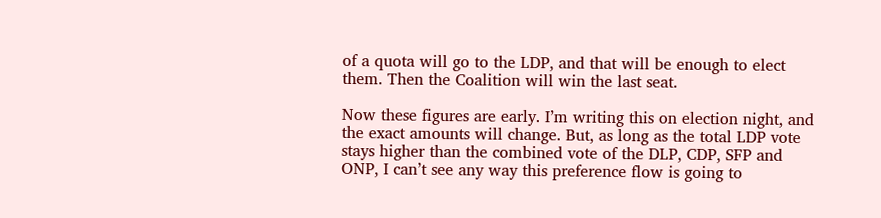of a quota will go to the LDP, and that will be enough to elect them. Then the Coalition will win the last seat.

Now these figures are early. I’m writing this on election night, and the exact amounts will change. But, as long as the total LDP vote stays higher than the combined vote of the DLP, CDP, SFP and ONP, I can’t see any way this preference flow is going to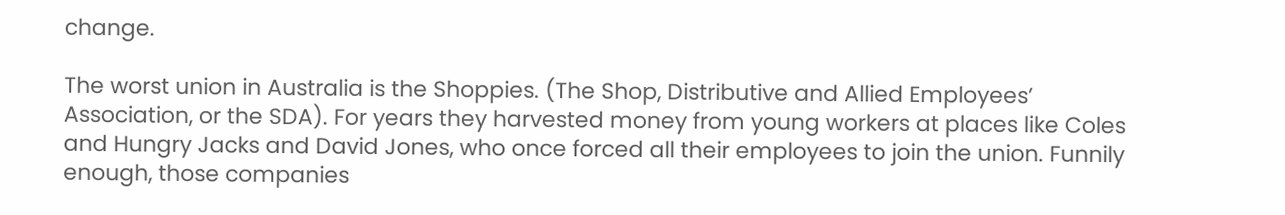change.

The worst union in Australia is the Shoppies. (The Shop, Distributive and Allied Employees’ Association, or the SDA). For years they harvested money from young workers at places like Coles and Hungry Jacks and David Jones, who once forced all their employees to join the union. Funnily enough, those companies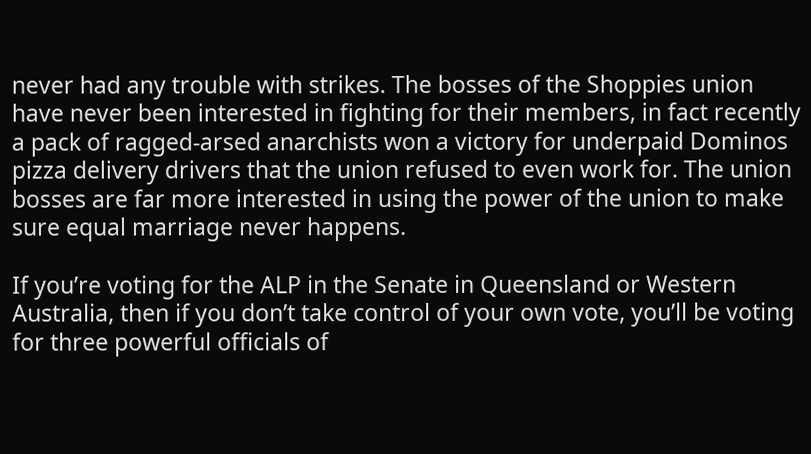never had any trouble with strikes. The bosses of the Shoppies union have never been interested in fighting for their members, in fact recently a pack of ragged-arsed anarchists won a victory for underpaid Dominos pizza delivery drivers that the union refused to even work for. The union bosses are far more interested in using the power of the union to make sure equal marriage never happens.

If you’re voting for the ALP in the Senate in Queensland or Western Australia, then if you don’t take control of your own vote, you’ll be voting for three powerful officials of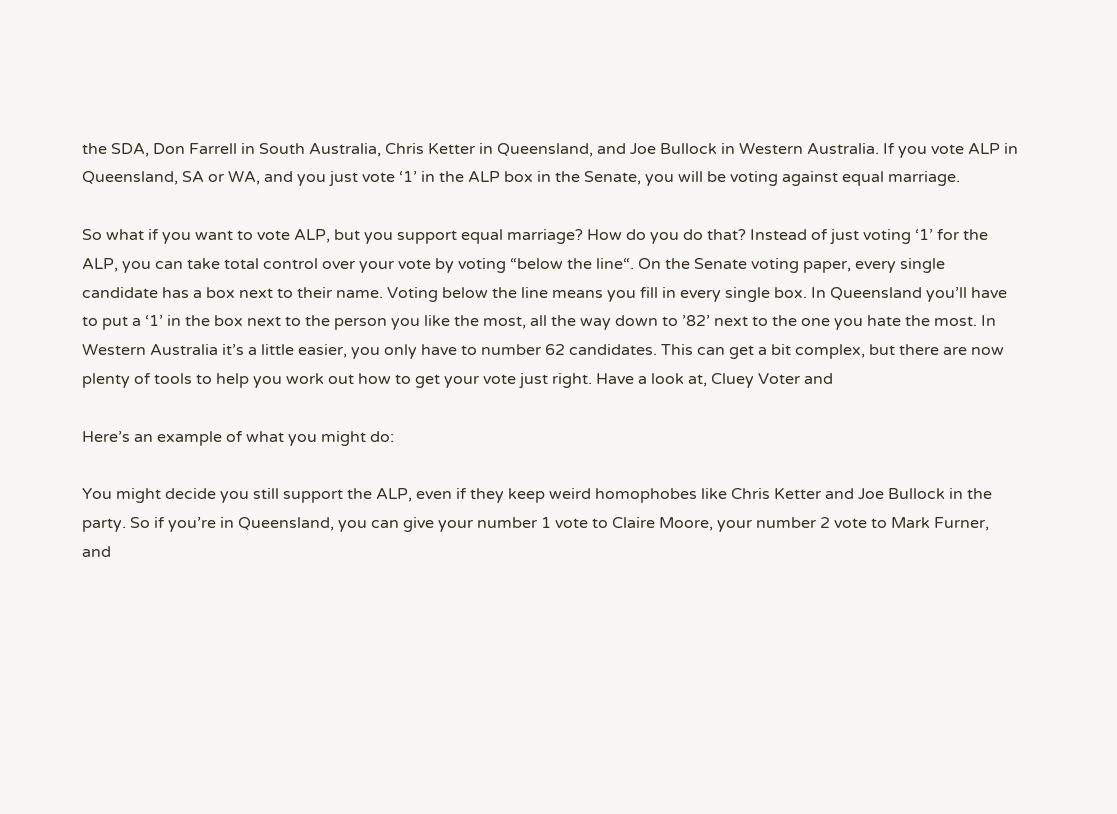the SDA, Don Farrell in South Australia, Chris Ketter in Queensland, and Joe Bullock in Western Australia. If you vote ALP in Queensland, SA or WA, and you just vote ‘1’ in the ALP box in the Senate, you will be voting against equal marriage.

So what if you want to vote ALP, but you support equal marriage? How do you do that? Instead of just voting ‘1’ for the ALP, you can take total control over your vote by voting “below the line“. On the Senate voting paper, every single candidate has a box next to their name. Voting below the line means you fill in every single box. In Queensland you’ll have to put a ‘1’ in the box next to the person you like the most, all the way down to ’82’ next to the one you hate the most. In Western Australia it’s a little easier, you only have to number 62 candidates. This can get a bit complex, but there are now plenty of tools to help you work out how to get your vote just right. Have a look at, Cluey Voter and

Here’s an example of what you might do:

You might decide you still support the ALP, even if they keep weird homophobes like Chris Ketter and Joe Bullock in the party. So if you’re in Queensland, you can give your number 1 vote to Claire Moore, your number 2 vote to Mark Furner, and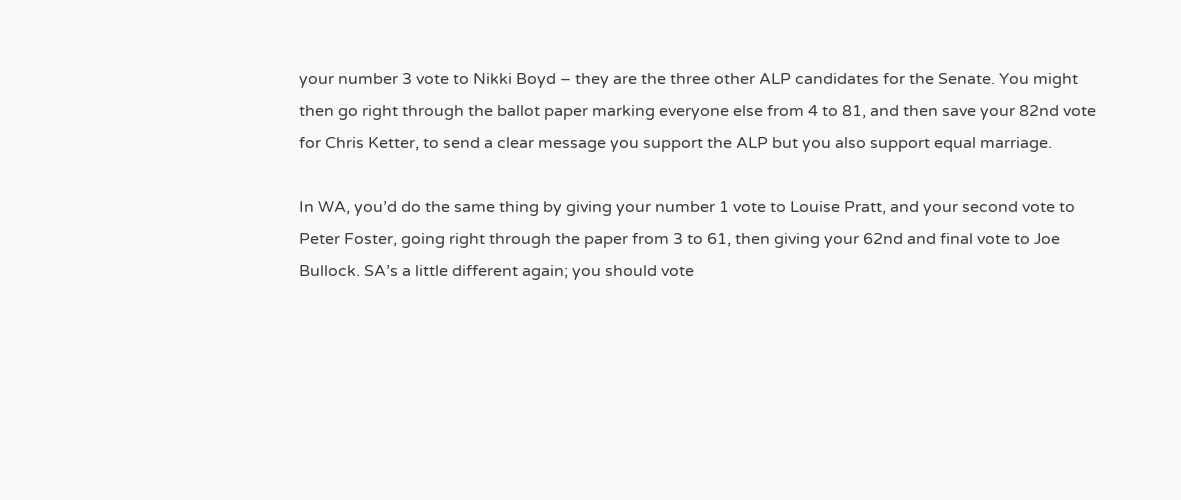your number 3 vote to Nikki Boyd – they are the three other ALP candidates for the Senate. You might then go right through the ballot paper marking everyone else from 4 to 81, and then save your 82nd vote for Chris Ketter, to send a clear message you support the ALP but you also support equal marriage.

In WA, you’d do the same thing by giving your number 1 vote to Louise Pratt, and your second vote to Peter Foster, going right through the paper from 3 to 61, then giving your 62nd and final vote to Joe Bullock. SA’s a little different again; you should vote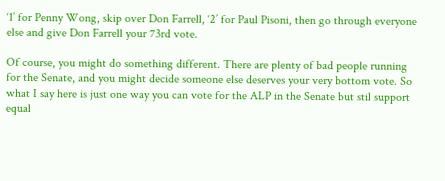‘1’ for Penny Wong, skip over Don Farrell, ‘2’ for Paul Pisoni, then go through everyone else and give Don Farrell your 73rd vote.

Of course, you might do something different. There are plenty of bad people running for the Senate, and you might decide someone else deserves your very bottom vote. So what I say here is just one way you can vote for the ALP in the Senate but stil support equal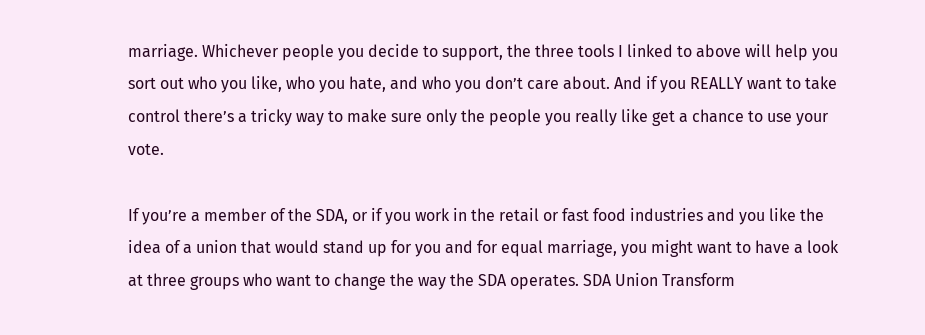marriage. Whichever people you decide to support, the three tools I linked to above will help you sort out who you like, who you hate, and who you don’t care about. And if you REALLY want to take control there’s a tricky way to make sure only the people you really like get a chance to use your vote.

If you’re a member of the SDA, or if you work in the retail or fast food industries and you like the idea of a union that would stand up for you and for equal marriage, you might want to have a look at three groups who want to change the way the SDA operates. SDA Union Transform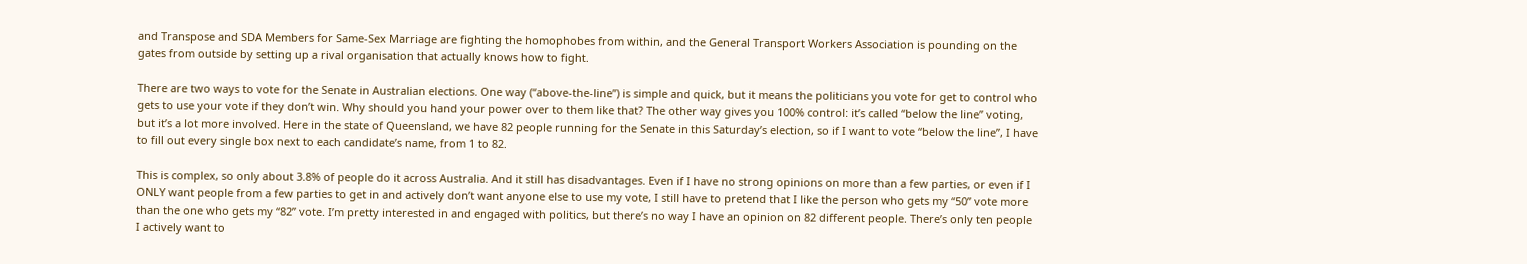and Transpose and SDA Members for Same-Sex Marriage are fighting the homophobes from within, and the General Transport Workers Association is pounding on the gates from outside by setting up a rival organisation that actually knows how to fight.

There are two ways to vote for the Senate in Australian elections. One way (“above-the-line”) is simple and quick, but it means the politicians you vote for get to control who gets to use your vote if they don’t win. Why should you hand your power over to them like that? The other way gives you 100% control: it’s called “below the line” voting, but it’s a lot more involved. Here in the state of Queensland, we have 82 people running for the Senate in this Saturday’s election, so if I want to vote “below the line”, I have to fill out every single box next to each candidate’s name, from 1 to 82.

This is complex, so only about 3.8% of people do it across Australia. And it still has disadvantages. Even if I have no strong opinions on more than a few parties, or even if I ONLY want people from a few parties to get in and actively don’t want anyone else to use my vote, I still have to pretend that I like the person who gets my “50” vote more than the one who gets my “82” vote. I’m pretty interested in and engaged with politics, but there’s no way I have an opinion on 82 different people. There’s only ten people I actively want to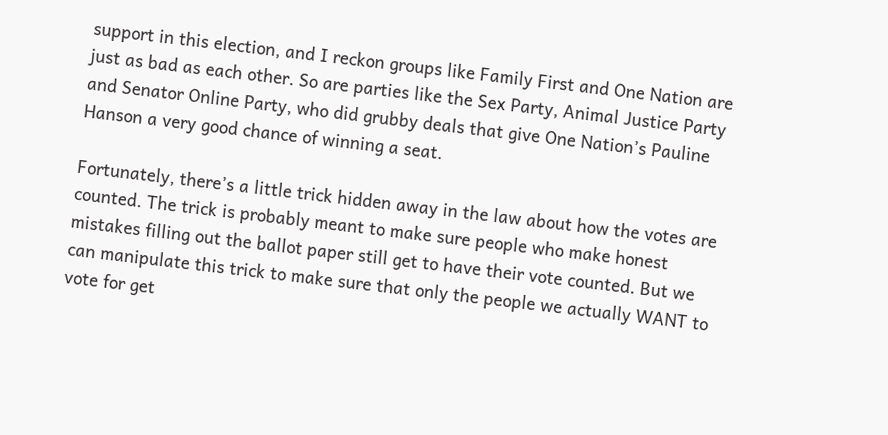support in this election, and I reckon groups like Family First and One Nation are just as bad as each other. So are parties like the Sex Party, Animal Justice Party and Senator Online Party, who did grubby deals that give One Nation’s Pauline Hanson a very good chance of winning a seat.

Fortunately, there’s a little trick hidden away in the law about how the votes are counted. The trick is probably meant to make sure people who make honest mistakes filling out the ballot paper still get to have their vote counted. But we can manipulate this trick to make sure that only the people we actually WANT to vote for get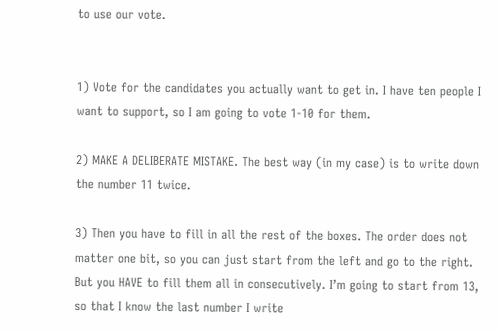to use our vote.


1) Vote for the candidates you actually want to get in. I have ten people I want to support, so I am going to vote 1-10 for them.

2) MAKE A DELIBERATE MISTAKE. The best way (in my case) is to write down the number 11 twice.

3) Then you have to fill in all the rest of the boxes. The order does not matter one bit, so you can just start from the left and go to the right. But you HAVE to fill them all in consecutively. I’m going to start from 13, so that I know the last number I write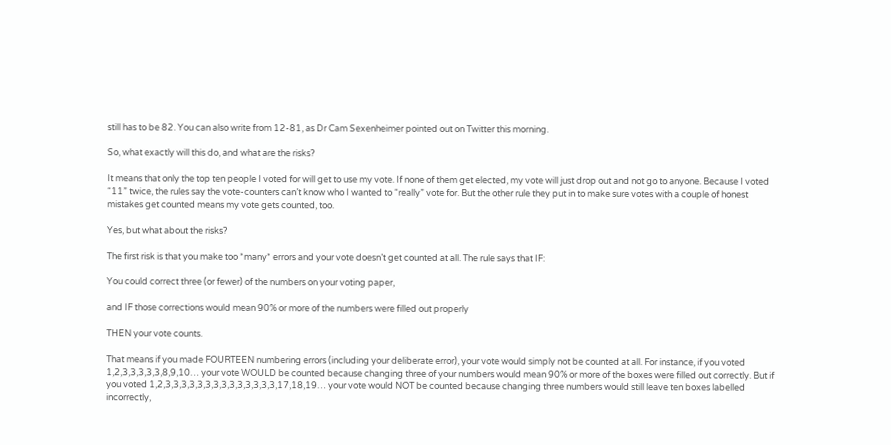still has to be 82. You can also write from 12-81, as Dr Cam Sexenheimer pointed out on Twitter this morning.

So, what exactly will this do, and what are the risks?

It means that only the top ten people I voted for will get to use my vote. If none of them get elected, my vote will just drop out and not go to anyone. Because I voted “11” twice, the rules say the vote-counters can’t know who I wanted to “really” vote for. But the other rule they put in to make sure votes with a couple of honest mistakes get counted means my vote gets counted, too.

Yes, but what about the risks?

The first risk is that you make too *many* errors and your vote doesn’t get counted at all. The rule says that IF:

You could correct three (or fewer) of the numbers on your voting paper,

and IF those corrections would mean 90% or more of the numbers were filled out properly

THEN your vote counts.

That means if you made FOURTEEN numbering errors (including your deliberate error), your vote would simply not be counted at all. For instance, if you voted 1,2,3,3,3,3,3,8,9,10… your vote WOULD be counted because changing three of your numbers would mean 90% or more of the boxes were filled out correctly. But if you voted 1,2,3,3,3,3,3,3,3,3,3,3,3,3,3,3,17,18,19… your vote would NOT be counted because changing three numbers would still leave ten boxes labelled incorrectly,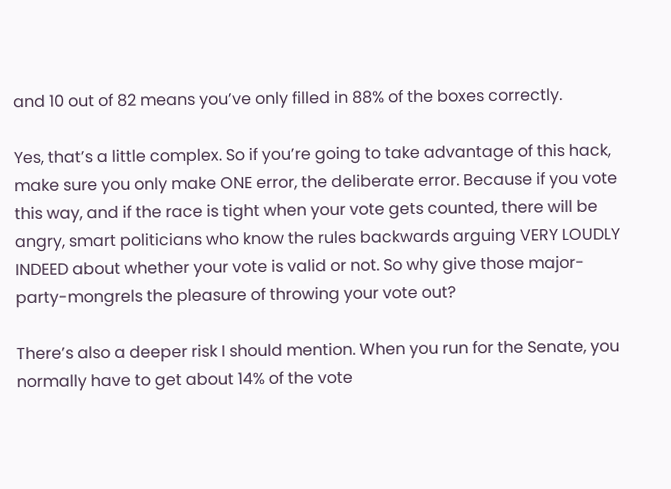and 10 out of 82 means you’ve only filled in 88% of the boxes correctly.

Yes, that’s a little complex. So if you’re going to take advantage of this hack, make sure you only make ONE error, the deliberate error. Because if you vote this way, and if the race is tight when your vote gets counted, there will be angry, smart politicians who know the rules backwards arguing VERY LOUDLY INDEED about whether your vote is valid or not. So why give those major-party-mongrels the pleasure of throwing your vote out?

There’s also a deeper risk I should mention. When you run for the Senate, you normally have to get about 14% of the vote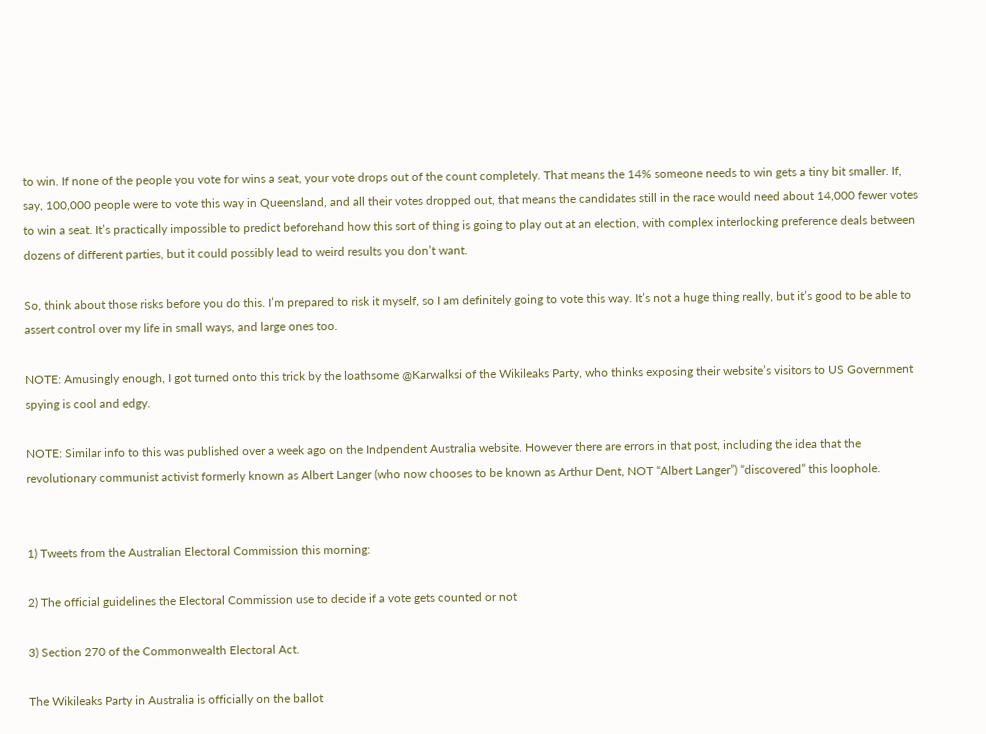to win. If none of the people you vote for wins a seat, your vote drops out of the count completely. That means the 14% someone needs to win gets a tiny bit smaller. If, say, 100,000 people were to vote this way in Queensland, and all their votes dropped out, that means the candidates still in the race would need about 14,000 fewer votes to win a seat. It’s practically impossible to predict beforehand how this sort of thing is going to play out at an election, with complex interlocking preference deals between dozens of different parties, but it could possibly lead to weird results you don’t want.

So, think about those risks before you do this. I’m prepared to risk it myself, so I am definitely going to vote this way. It’s not a huge thing really, but it’s good to be able to assert control over my life in small ways, and large ones too.

NOTE: Amusingly enough, I got turned onto this trick by the loathsome @Karwalksi of the Wikileaks Party, who thinks exposing their website’s visitors to US Government spying is cool and edgy.

NOTE: Similar info to this was published over a week ago on the Indpendent Australia website. However there are errors in that post, including the idea that the revolutionary communist activist formerly known as Albert Langer (who now chooses to be known as Arthur Dent, NOT “Albert Langer”) “discovered” this loophole.


1) Tweets from the Australian Electoral Commission this morning:

2) The official guidelines the Electoral Commission use to decide if a vote gets counted or not

3) Section 270 of the Commonwealth Electoral Act.

The Wikileaks Party in Australia is officially on the ballot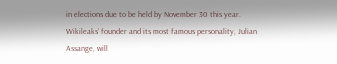in elections due to be held by November 30 this year. Wikileaks’ founder and its most famous personality, Julian Assange, will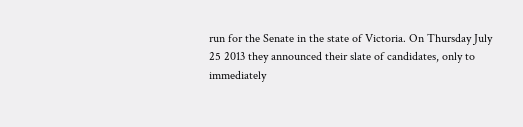run for the Senate in the state of Victoria. On Thursday July 25 2013 they announced their slate of candidates, only to immediately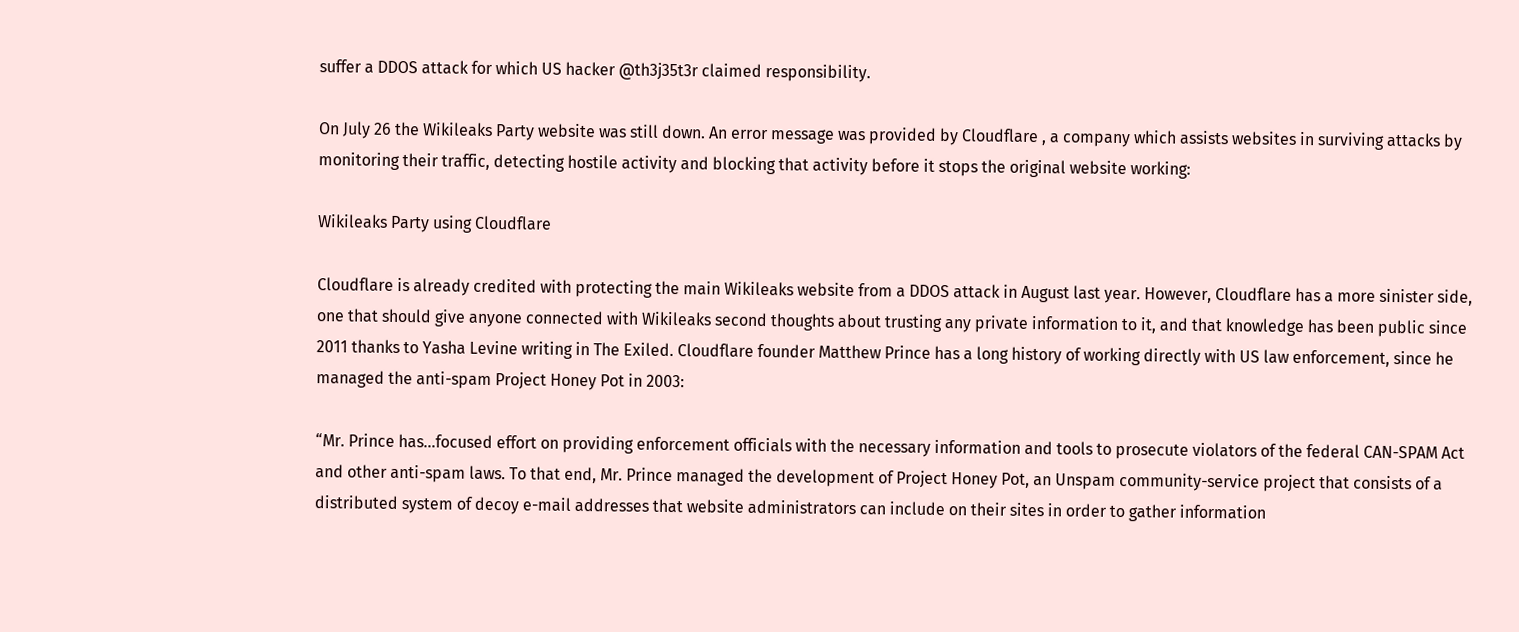suffer a DDOS attack for which US hacker @th3j35t3r claimed responsibility.

On July 26 the Wikileaks Party website was still down. An error message was provided by Cloudflare , a company which assists websites in surviving attacks by monitoring their traffic, detecting hostile activity and blocking that activity before it stops the original website working:

Wikileaks Party using Cloudflare

Cloudflare is already credited with protecting the main Wikileaks website from a DDOS attack in August last year. However, Cloudflare has a more sinister side, one that should give anyone connected with Wikileaks second thoughts about trusting any private information to it, and that knowledge has been public since 2011 thanks to Yasha Levine writing in The Exiled. Cloudflare founder Matthew Prince has a long history of working directly with US law enforcement, since he managed the anti-spam Project Honey Pot in 2003:

“Mr. Prince has…focused effort on providing enforcement officials with the necessary information and tools to prosecute violators of the federal CAN-SPAM Act and other anti-spam laws. To that end, Mr. Prince managed the development of Project Honey Pot, an Unspam community-service project that consists of a distributed system of decoy e-mail addresses that website administrators can include on their sites in order to gather information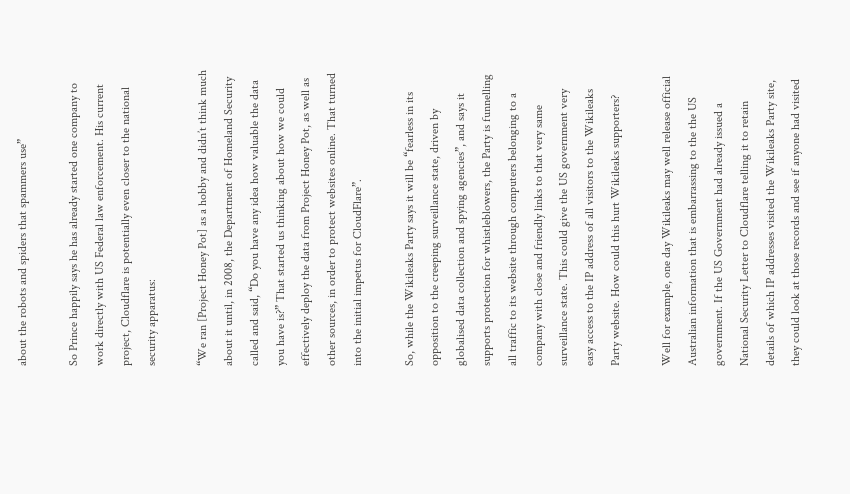about the robots and spiders that spammers use”

So Prince happily says he has already started one company to work directly with US Federal law enforcement. His current project, Cloudflare is potentially even closer to the national security apparatus:

“We ran [Project Honey Pot] as a hobby and didn’t think much about it until, in 2008, the Department of Homeland Security called and said, “Do you have any idea how valuable the data you have is?” That started us thinking about how we could effectively deploy the data from Project Honey Pot, as well as other sources, in order to protect websites online. That turned into the initial impetus for CloudFlare”.

So, while the Wikileaks Party says it will be “fearless in its opposition to the creeping surveillance state, driven by globalised data collection and spying agencies”, and says it supports protection for whistleblowers, the Party is funnelling all traffic to its website through computers belonging to a company with close and friendly links to that very same surveillance state. This could give the US government very easy access to the IP address of all visitors to the Wikileaks Party website. How could this hurt Wikileaks supporters?

Well for example, one day Wikileaks may well release official Australian information that is embarrassing to the the US government. If the US Government had already issued a National Security Letter to Cloudflare telling it to retain details of which IP addresses visited the Wikileaks Party site, they could look at those records and see if anyone had visited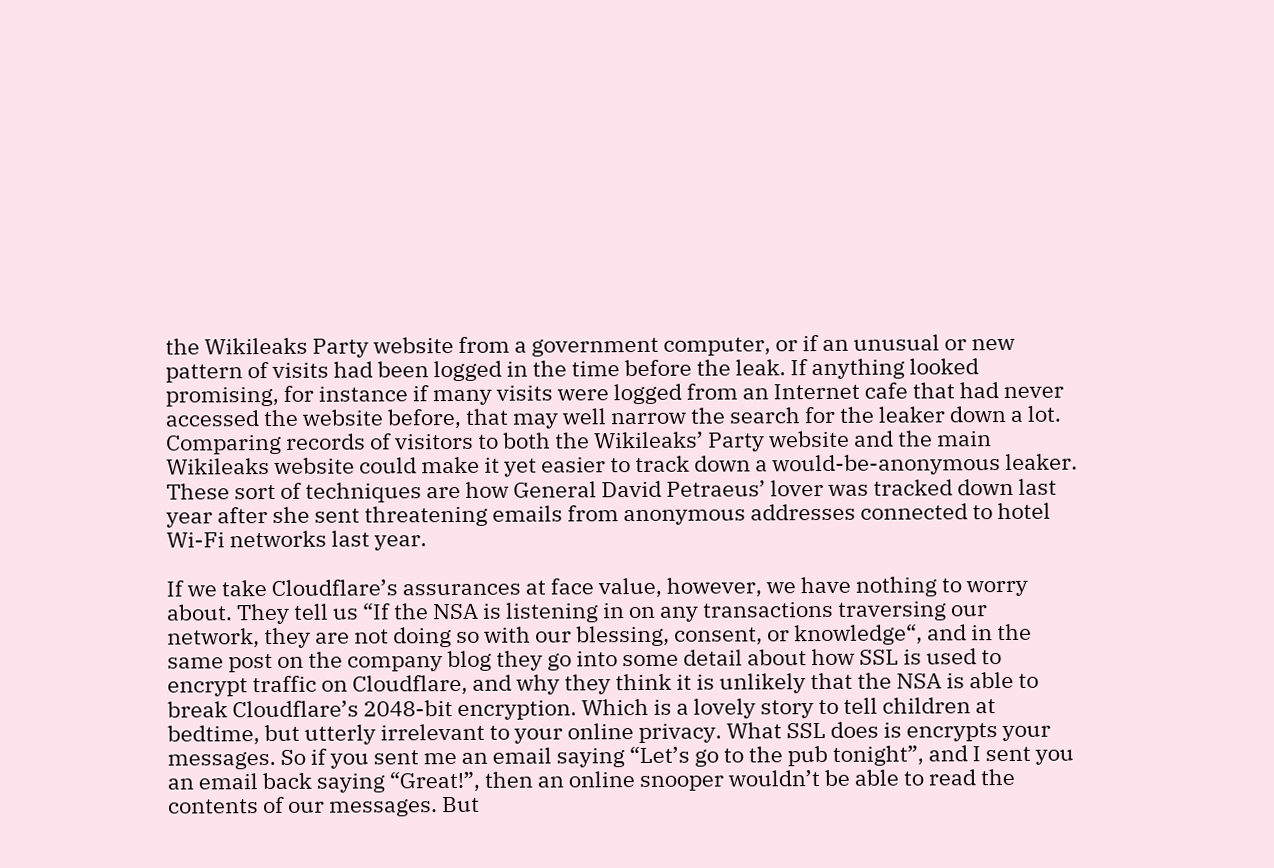the Wikileaks Party website from a government computer, or if an unusual or new pattern of visits had been logged in the time before the leak. If anything looked promising, for instance if many visits were logged from an Internet cafe that had never accessed the website before, that may well narrow the search for the leaker down a lot. Comparing records of visitors to both the Wikileaks’ Party website and the main Wikileaks website could make it yet easier to track down a would-be-anonymous leaker. These sort of techniques are how General David Petraeus’ lover was tracked down last year after she sent threatening emails from anonymous addresses connected to hotel Wi-Fi networks last year.

If we take Cloudflare’s assurances at face value, however, we have nothing to worry about. They tell us “If the NSA is listening in on any transactions traversing our network, they are not doing so with our blessing, consent, or knowledge“, and in the same post on the company blog they go into some detail about how SSL is used to encrypt traffic on Cloudflare, and why they think it is unlikely that the NSA is able to break Cloudflare’s 2048-bit encryption. Which is a lovely story to tell children at bedtime, but utterly irrelevant to your online privacy. What SSL does is encrypts your messages. So if you sent me an email saying “Let’s go to the pub tonight”, and I sent you an email back saying “Great!”, then an online snooper wouldn’t be able to read the contents of our messages. But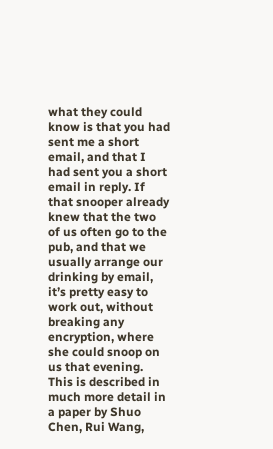what they could know is that you had sent me a short email, and that I had sent you a short email in reply. If that snooper already knew that the two of us often go to the pub, and that we usually arrange our drinking by email, it’s pretty easy to work out, without breaking any encryption, where she could snoop on us that evening. This is described in much more detail in a paper by Shuo Chen, Rui Wang,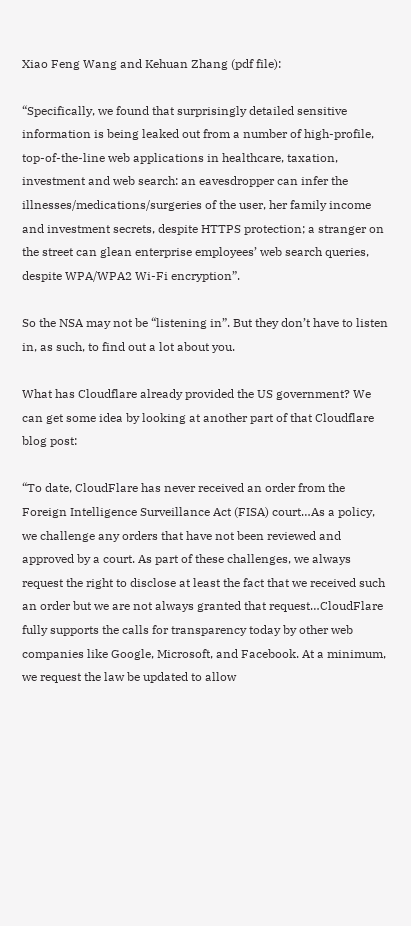Xiao Feng Wang and Kehuan Zhang (pdf file):

“Specifically, we found that surprisingly detailed sensitive information is being leaked out from a number of high-profile, top-of-the-line web applications in healthcare, taxation, investment and web search: an eavesdropper can infer the illnesses/medications/surgeries of the user, her family income and investment secrets, despite HTTPS protection; a stranger on the street can glean enterprise employees’ web search queries, despite WPA/WPA2 Wi-Fi encryption”.

So the NSA may not be “listening in”. But they don’t have to listen in, as such, to find out a lot about you.

What has Cloudflare already provided the US government? We can get some idea by looking at another part of that Cloudflare blog post:

“To date, CloudFlare has never received an order from the Foreign Intelligence Surveillance Act (FISA) court…As a policy, we challenge any orders that have not been reviewed and approved by a court. As part of these challenges, we always request the right to disclose at least the fact that we received such an order but we are not always granted that request…CloudFlare fully supports the calls for transparency today by other web companies like Google, Microsoft, and Facebook. At a minimum, we request the law be updated to allow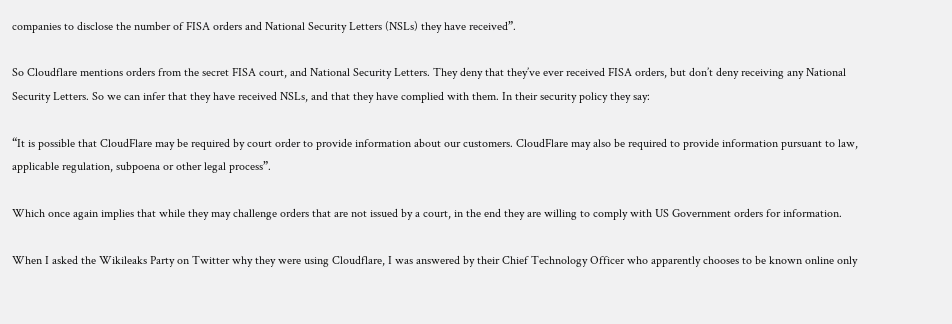companies to disclose the number of FISA orders and National Security Letters (NSLs) they have received”.

So Cloudflare mentions orders from the secret FISA court, and National Security Letters. They deny that they’ve ever received FISA orders, but don’t deny receiving any National Security Letters. So we can infer that they have received NSLs, and that they have complied with them. In their security policy they say:

“It is possible that CloudFlare may be required by court order to provide information about our customers. CloudFlare may also be required to provide information pursuant to law, applicable regulation, subpoena or other legal process”.

Which once again implies that while they may challenge orders that are not issued by a court, in the end they are willing to comply with US Government orders for information.

When I asked the Wikileaks Party on Twitter why they were using Cloudflare, I was answered by their Chief Technology Officer who apparently chooses to be known online only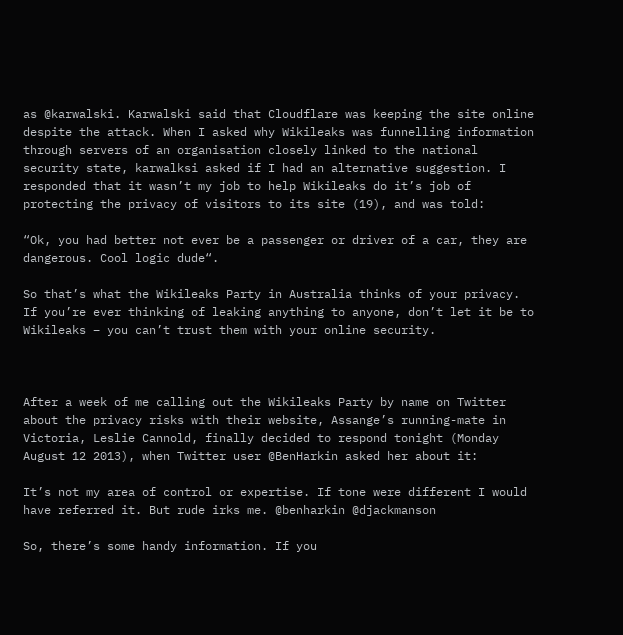as @karwalski. Karwalski said that Cloudflare was keeping the site online despite the attack. When I asked why Wikileaks was funnelling information through servers of an organisation closely linked to the national security state, karwalksi asked if I had an alternative suggestion. I responded that it wasn’t my job to help Wikileaks do it’s job of protecting the privacy of visitors to its site (19), and was told:

“Ok, you had better not ever be a passenger or driver of a car, they are dangerous. Cool logic dude“.

So that’s what the Wikileaks Party in Australia thinks of your privacy. If you’re ever thinking of leaking anything to anyone, don’t let it be to Wikileaks – you can’t trust them with your online security.



After a week of me calling out the Wikileaks Party by name on Twitter about the privacy risks with their website, Assange’s running-mate in Victoria, Leslie Cannold, finally decided to respond tonight (Monday August 12 2013), when Twitter user @BenHarkin asked her about it:

It’s not my area of control or expertise. If tone were different I would have referred it. But rude irks me. @benharkin @djackmanson

So, there’s some handy information. If you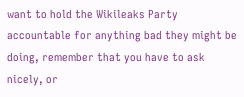want to hold the Wikileaks Party accountable for anything bad they might be doing, remember that you have to ask nicely, or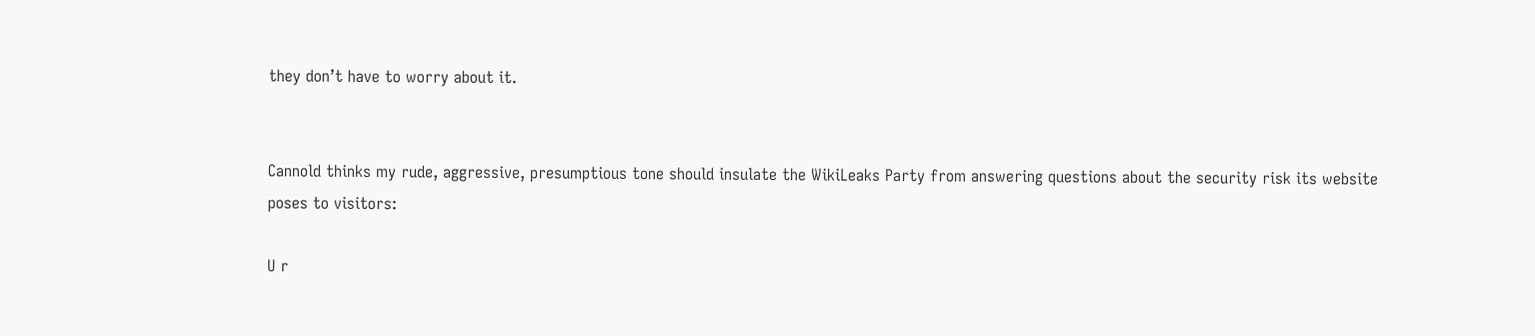they don’t have to worry about it.


Cannold thinks my rude, aggressive, presumptious tone should insulate the WikiLeaks Party from answering questions about the security risk its website poses to visitors:

U r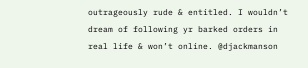outrageously rude & entitled. I wouldn’t dream of following yr barked orders in real life & won’t online. @djackmanson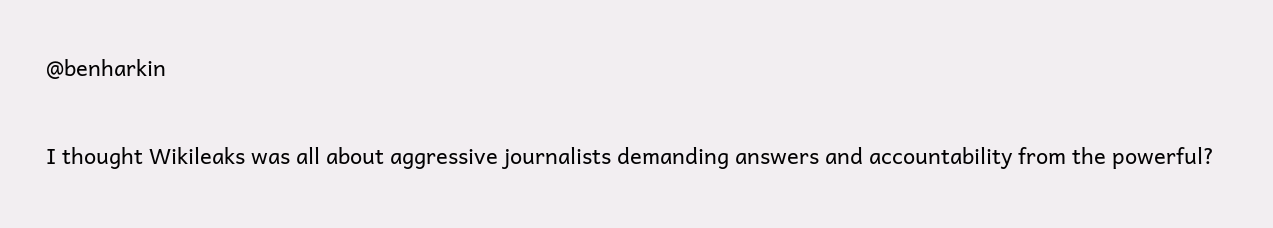@benharkin

I thought Wikileaks was all about aggressive journalists demanding answers and accountability from the powerful?